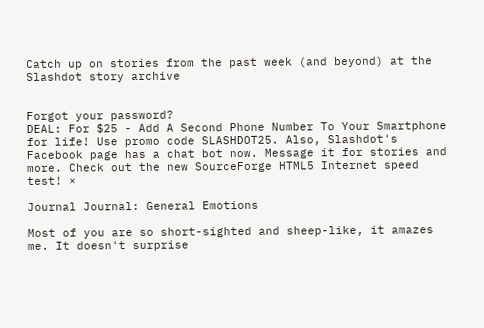Catch up on stories from the past week (and beyond) at the Slashdot story archive


Forgot your password?
DEAL: For $25 - Add A Second Phone Number To Your Smartphone for life! Use promo code SLASHDOT25. Also, Slashdot's Facebook page has a chat bot now. Message it for stories and more. Check out the new SourceForge HTML5 Internet speed test! ×

Journal Journal: General Emotions

Most of you are so short-sighted and sheep-like, it amazes me. It doesn't surprise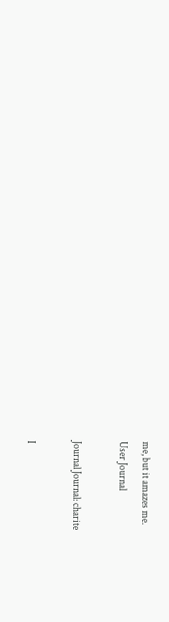me, but it amazes me.
User Journal

Journal Journal: charite

I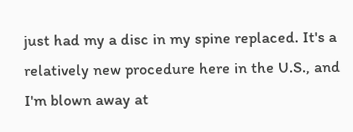just had my a disc in my spine replaced. It's a relatively new procedure here in the U.S., and I'm blown away at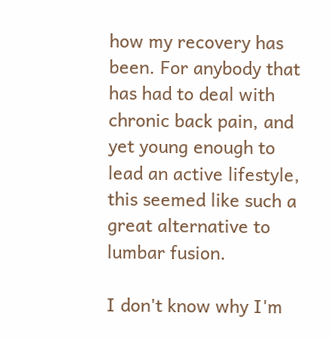how my recovery has been. For anybody that has had to deal with chronic back pain, and yet young enough to lead an active lifestyle, this seemed like such a great alternative to lumbar fusion.

I don't know why I'm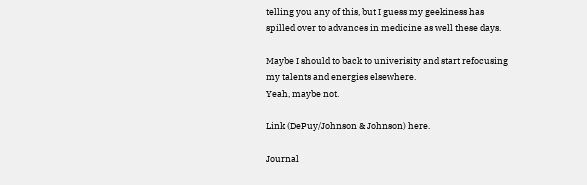telling you any of this, but I guess my geekiness has spilled over to advances in medicine as well these days.

Maybe I should to back to univerisity and start refocusing my talents and energies elsewhere.
Yeah, maybe not.

Link (DePuy/Johnson & Johnson) here.

Journal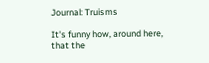Journal: Truisms

It's funny how, around here, that the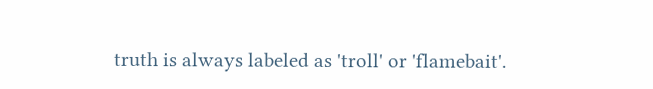truth is always labeled as 'troll' or 'flamebait'.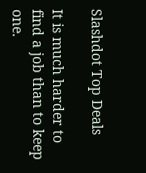Slashdot Top Deals

It is much harder to find a job than to keep one.